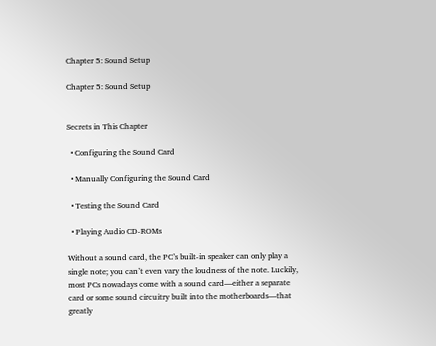Chapter 5: Sound Setup

Chapter 5: Sound Setup


Secrets in This Chapter

  • Configuring the Sound Card

  • Manually Configuring the Sound Card

  • Testing the Sound Card

  • Playing Audio CD-ROMs

Without a sound card, the PC’s built-in speaker can only play a single note; you can’t even vary the loudness of the note. Luckily, most PCs nowadays come with a sound card—either a separate card or some sound circuitry built into the motherboards—that greatly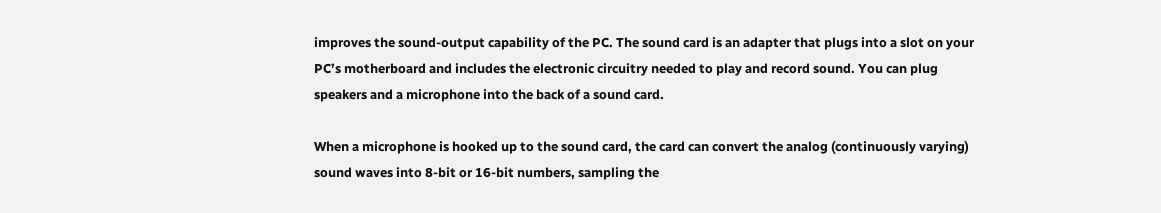improves the sound-output capability of the PC. The sound card is an adapter that plugs into a slot on your PC’s motherboard and includes the electronic circuitry needed to play and record sound. You can plug speakers and a microphone into the back of a sound card.

When a microphone is hooked up to the sound card, the card can convert the analog (continuously varying) sound waves into 8-bit or 16-bit numbers, sampling the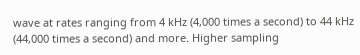wave at rates ranging from 4 kHz (4,000 times a second) to 44 kHz (44,000 times a second) and more. Higher sampling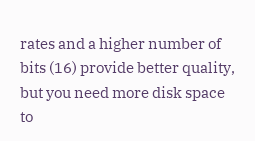rates and a higher number of bits (16) provide better quality, but you need more disk space to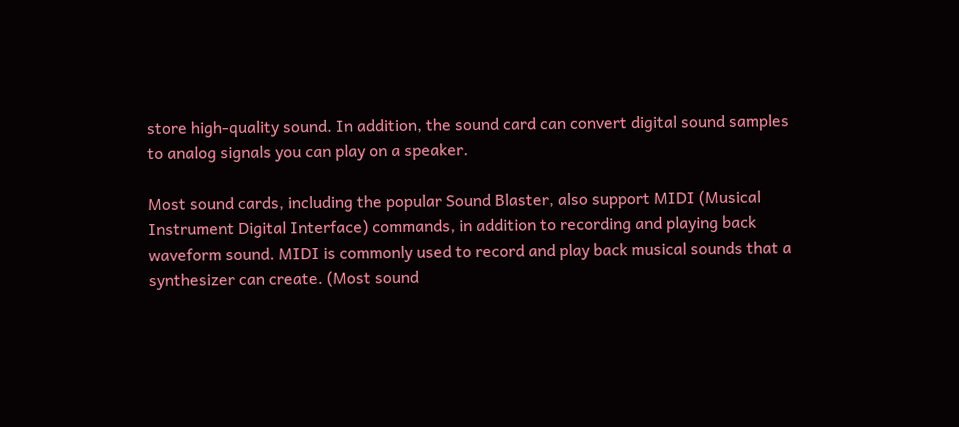store high-quality sound. In addition, the sound card can convert digital sound samples to analog signals you can play on a speaker.

Most sound cards, including the popular Sound Blaster, also support MIDI (Musical Instrument Digital Interface) commands, in addition to recording and playing back waveform sound. MIDI is commonly used to record and play back musical sounds that a synthesizer can create. (Most sound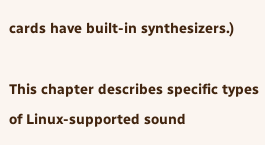cards have built-in synthesizers.)

This chapter describes specific types of Linux-supported sound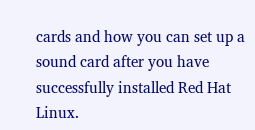cards and how you can set up a sound card after you have successfully installed Red Hat Linux.